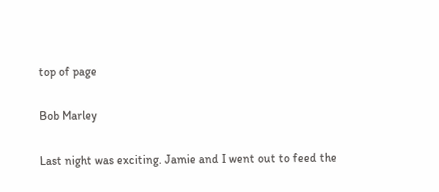top of page

Bob Marley

Last night was exciting. Jamie and I went out to feed the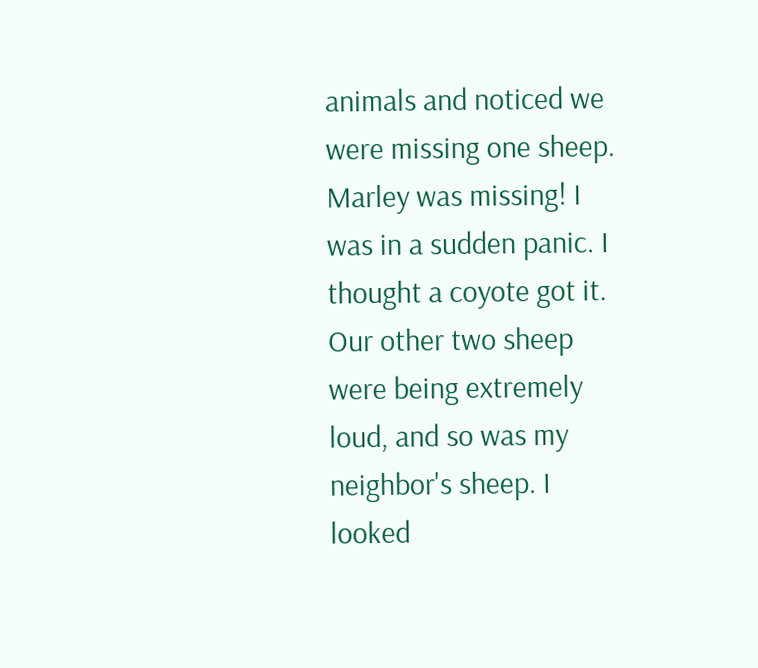animals and noticed we were missing one sheep. Marley was missing! I was in a sudden panic. I thought a coyote got it. Our other two sheep were being extremely loud, and so was my neighbor's sheep. I looked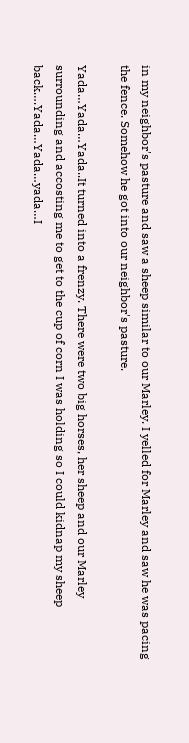in my neighbor's pasture and saw a sheep similar to our Marley. I yelled for Marley and saw he was pacing the fence. Somehow he got into our neighbor's pasture.

Yada…Yada…Yada..It turned into a frenzy. There were two big horses, her sheep and our Marley surrounding and accosting me to get to the cup of corn I was holding so I could kidnap my sheep back….Yada…Yada…yada…I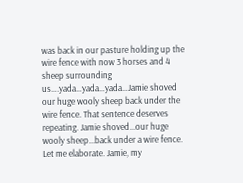was back in our pasture holding up the wire fence with now 3 horses and 4 sheep surrounding us….yada…yada…yada…Jamie shoved our huge wooly sheep back under the wire fence. That sentence deserves repeating. Jamie shoved...our huge wooly sheep...back under a wire fence. Let me elaborate. Jamie, my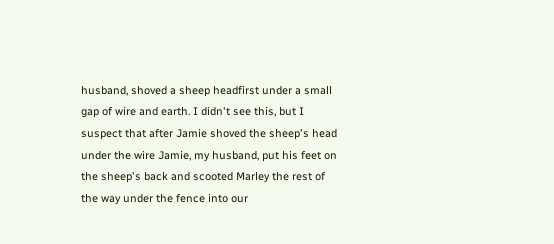husband, shoved a sheep headfirst under a small gap of wire and earth. I didn't see this, but I suspect that after Jamie shoved the sheep's head under the wire Jamie, my husband, put his feet on the sheep's back and scooted Marley the rest of the way under the fence into our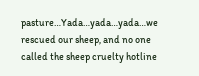pasture…Yada…yada…yada…we rescued our sheep, and no one called the sheep cruelty hotline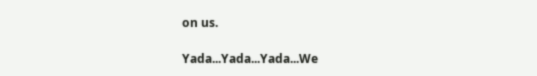on us.

Yada...Yada...Yada...We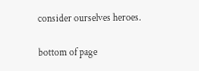consider ourselves heroes.

bottom of page